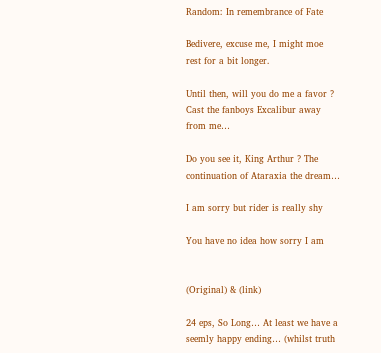Random: In remembrance of Fate

Bedivere, excuse me, I might moe rest for a bit longer.

Until then, will you do me a favor ? Cast the fanboys Excalibur away from me…

Do you see it, King Arthur ? The continuation of Ataraxia the dream…

I am sorry but rider is really shy

You have no idea how sorry I am


(Original) & (link)

24 eps, So Long… At least we have a seemly happy ending… (whilst truth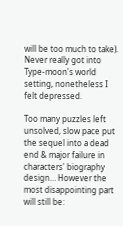will be too much to take). Never really got into Type-moon's world setting, nonetheless I felt depressed.

Too many puzzles left unsolved, slow pace put the sequel into a dead end & major failure in characters' biography design… However the most disappointing part will still be: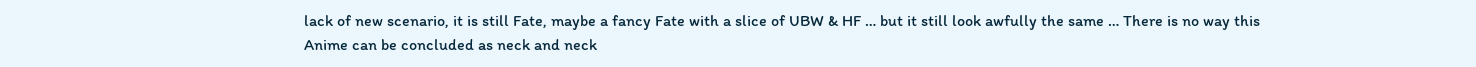lack of new scenario, it is still Fate, maybe a fancy Fate with a slice of UBW & HF … but it still look awfully the same … There is no way this Anime can be concluded as neck and neck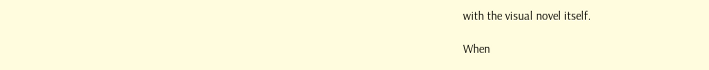with the visual novel itself.

When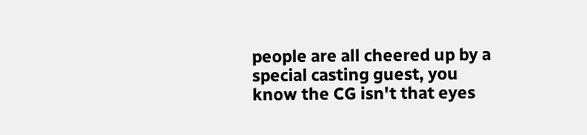people are all cheered up by a special casting guest, you know the CG isn't that eyes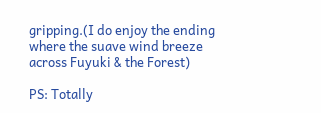gripping.(I do enjoy the ending where the suave wind breeze across Fuyuki & the Forest)

PS: Totally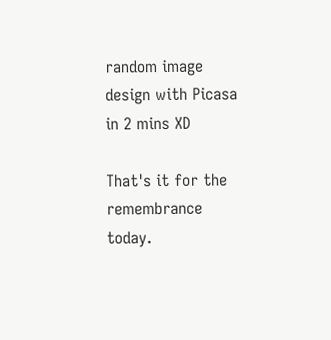random image design with Picasa in 2 mins XD

That's it for the remembrance today.